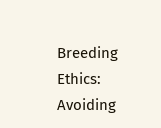Breeding Ethics: Avoiding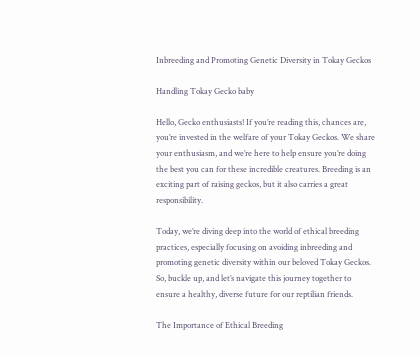Inbreeding and Promoting Genetic Diversity in Tokay Geckos

Handling Tokay Gecko baby

Hello, Gecko enthusiasts! If you’re reading this, chances are, you’re invested in the welfare of your Tokay Geckos. We share your enthusiasm, and we’re here to help ensure you’re doing the best you can for these incredible creatures. Breeding is an exciting part of raising geckos, but it also carries a great responsibility.

Today, we’re diving deep into the world of ethical breeding practices, especially focusing on avoiding inbreeding and promoting genetic diversity within our beloved Tokay Geckos. So, buckle up, and let’s navigate this journey together to ensure a healthy, diverse future for our reptilian friends.

The Importance of Ethical Breeding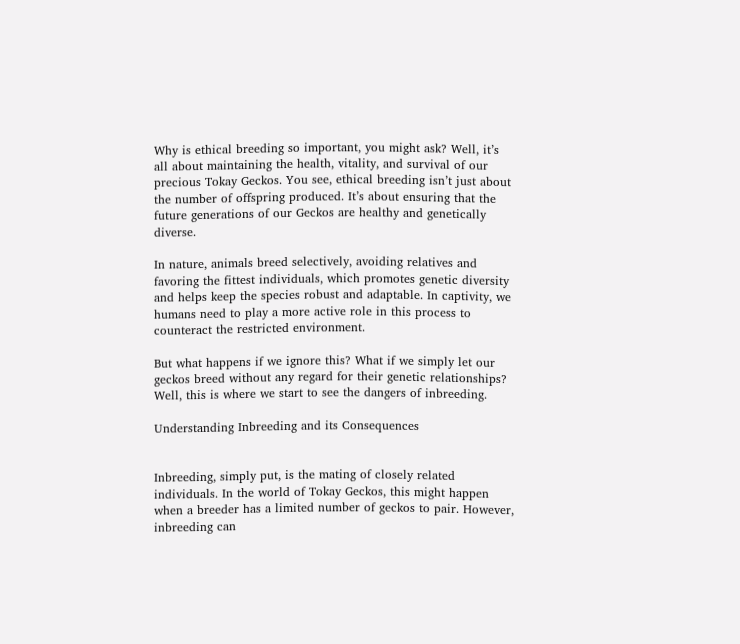Why is ethical breeding so important, you might ask? Well, it’s all about maintaining the health, vitality, and survival of our precious Tokay Geckos. You see, ethical breeding isn’t just about the number of offspring produced. It’s about ensuring that the future generations of our Geckos are healthy and genetically diverse.

In nature, animals breed selectively, avoiding relatives and favoring the fittest individuals, which promotes genetic diversity and helps keep the species robust and adaptable. In captivity, we humans need to play a more active role in this process to counteract the restricted environment.

But what happens if we ignore this? What if we simply let our geckos breed without any regard for their genetic relationships? Well, this is where we start to see the dangers of inbreeding.

Understanding Inbreeding and its Consequences


Inbreeding, simply put, is the mating of closely related individuals. In the world of Tokay Geckos, this might happen when a breeder has a limited number of geckos to pair. However, inbreeding can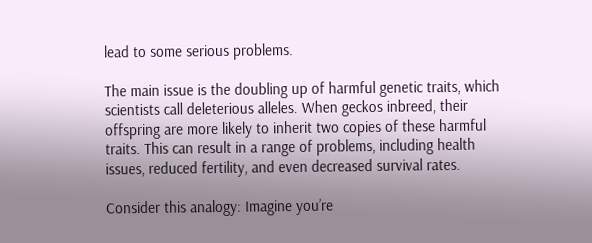lead to some serious problems.

The main issue is the doubling up of harmful genetic traits, which scientists call deleterious alleles. When geckos inbreed, their offspring are more likely to inherit two copies of these harmful traits. This can result in a range of problems, including health issues, reduced fertility, and even decreased survival rates.

Consider this analogy: Imagine you’re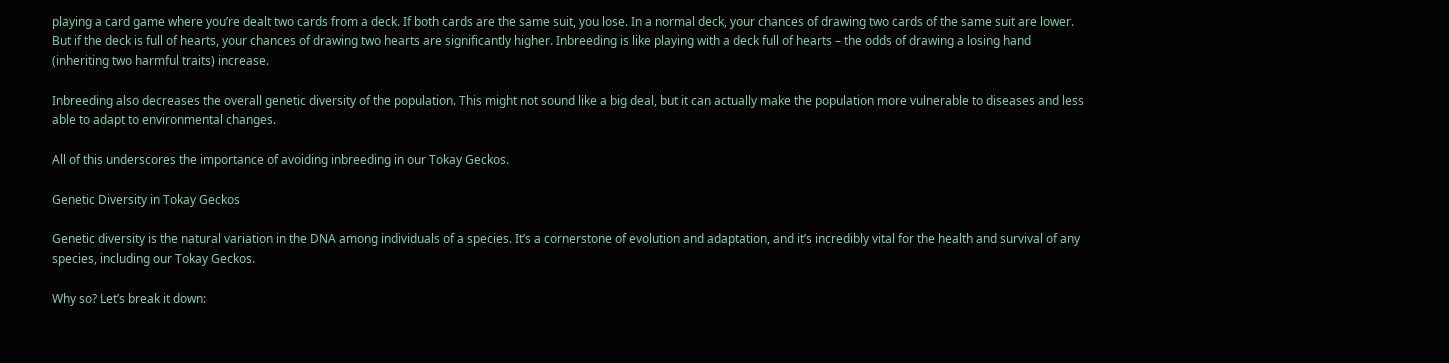playing a card game where you’re dealt two cards from a deck. If both cards are the same suit, you lose. In a normal deck, your chances of drawing two cards of the same suit are lower. But if the deck is full of hearts, your chances of drawing two hearts are significantly higher. Inbreeding is like playing with a deck full of hearts – the odds of drawing a losing hand (inheriting two harmful traits) increase.

Inbreeding also decreases the overall genetic diversity of the population. This might not sound like a big deal, but it can actually make the population more vulnerable to diseases and less able to adapt to environmental changes.

All of this underscores the importance of avoiding inbreeding in our Tokay Geckos.

Genetic Diversity in Tokay Geckos

Genetic diversity is the natural variation in the DNA among individuals of a species. It’s a cornerstone of evolution and adaptation, and it’s incredibly vital for the health and survival of any species, including our Tokay Geckos.

Why so? Let’s break it down: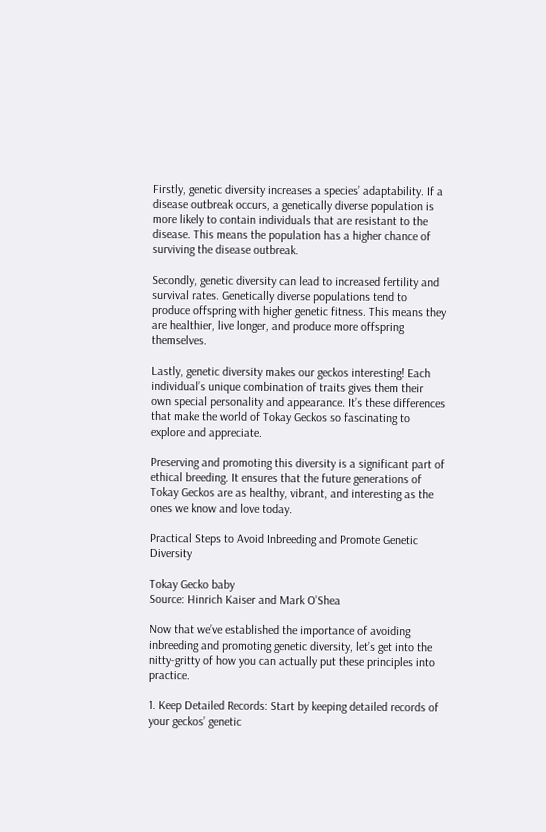Firstly, genetic diversity increases a species’ adaptability. If a disease outbreak occurs, a genetically diverse population is more likely to contain individuals that are resistant to the disease. This means the population has a higher chance of surviving the disease outbreak.

Secondly, genetic diversity can lead to increased fertility and survival rates. Genetically diverse populations tend to produce offspring with higher genetic fitness. This means they are healthier, live longer, and produce more offspring themselves.

Lastly, genetic diversity makes our geckos interesting! Each individual’s unique combination of traits gives them their own special personality and appearance. It’s these differences that make the world of Tokay Geckos so fascinating to explore and appreciate.

Preserving and promoting this diversity is a significant part of ethical breeding. It ensures that the future generations of Tokay Geckos are as healthy, vibrant, and interesting as the ones we know and love today.

Practical Steps to Avoid Inbreeding and Promote Genetic Diversity

Tokay Gecko baby
Source: Hinrich Kaiser and Mark O’Shea

Now that we’ve established the importance of avoiding inbreeding and promoting genetic diversity, let’s get into the nitty-gritty of how you can actually put these principles into practice.

1. Keep Detailed Records: Start by keeping detailed records of your geckos’ genetic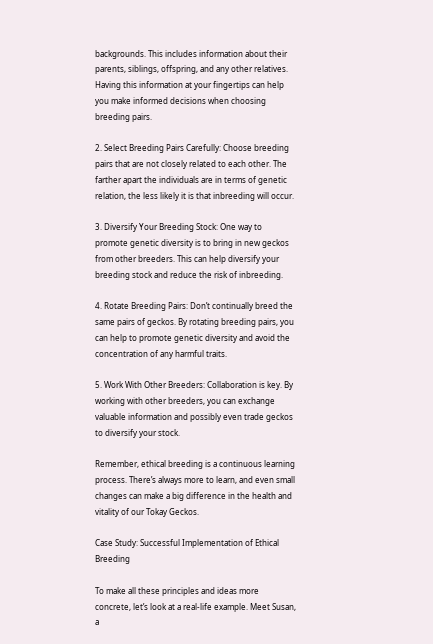backgrounds. This includes information about their parents, siblings, offspring, and any other relatives. Having this information at your fingertips can help you make informed decisions when choosing breeding pairs.

2. Select Breeding Pairs Carefully: Choose breeding pairs that are not closely related to each other. The farther apart the individuals are in terms of genetic relation, the less likely it is that inbreeding will occur.

3. Diversify Your Breeding Stock: One way to promote genetic diversity is to bring in new geckos from other breeders. This can help diversify your breeding stock and reduce the risk of inbreeding.

4. Rotate Breeding Pairs: Don’t continually breed the same pairs of geckos. By rotating breeding pairs, you can help to promote genetic diversity and avoid the concentration of any harmful traits.

5. Work With Other Breeders: Collaboration is key. By working with other breeders, you can exchange valuable information and possibly even trade geckos to diversify your stock.

Remember, ethical breeding is a continuous learning process. There’s always more to learn, and even small changes can make a big difference in the health and vitality of our Tokay Geckos.

Case Study: Successful Implementation of Ethical Breeding

To make all these principles and ideas more concrete, let’s look at a real-life example. Meet Susan, a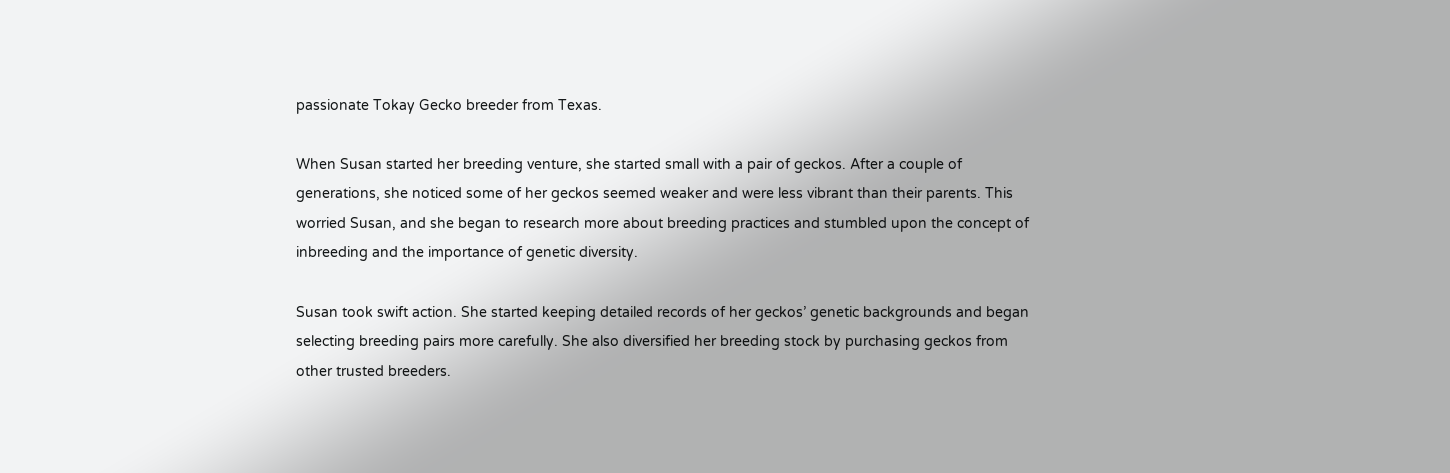passionate Tokay Gecko breeder from Texas.

When Susan started her breeding venture, she started small with a pair of geckos. After a couple of generations, she noticed some of her geckos seemed weaker and were less vibrant than their parents. This worried Susan, and she began to research more about breeding practices and stumbled upon the concept of inbreeding and the importance of genetic diversity.

Susan took swift action. She started keeping detailed records of her geckos’ genetic backgrounds and began selecting breeding pairs more carefully. She also diversified her breeding stock by purchasing geckos from other trusted breeders.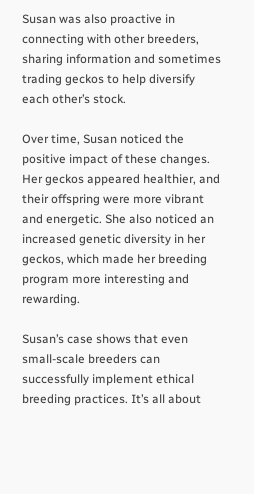Susan was also proactive in connecting with other breeders, sharing information and sometimes trading geckos to help diversify each other’s stock.

Over time, Susan noticed the positive impact of these changes. Her geckos appeared healthier, and their offspring were more vibrant and energetic. She also noticed an increased genetic diversity in her geckos, which made her breeding program more interesting and rewarding.

Susan’s case shows that even small-scale breeders can successfully implement ethical breeding practices. It’s all about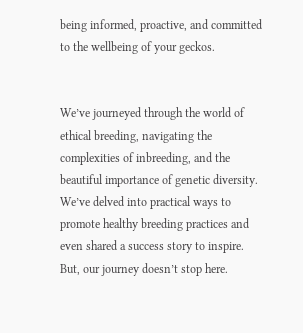being informed, proactive, and committed to the wellbeing of your geckos.


We’ve journeyed through the world of ethical breeding, navigating the complexities of inbreeding, and the beautiful importance of genetic diversity. We’ve delved into practical ways to promote healthy breeding practices and even shared a success story to inspire. But, our journey doesn’t stop here.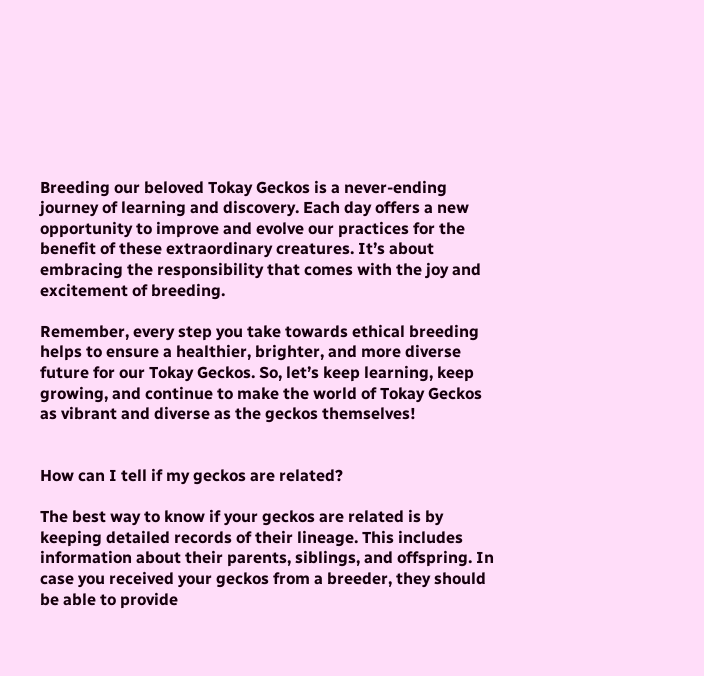Breeding our beloved Tokay Geckos is a never-ending journey of learning and discovery. Each day offers a new opportunity to improve and evolve our practices for the benefit of these extraordinary creatures. It’s about embracing the responsibility that comes with the joy and excitement of breeding.

Remember, every step you take towards ethical breeding helps to ensure a healthier, brighter, and more diverse future for our Tokay Geckos. So, let’s keep learning, keep growing, and continue to make the world of Tokay Geckos as vibrant and diverse as the geckos themselves!


How can I tell if my geckos are related?

The best way to know if your geckos are related is by keeping detailed records of their lineage. This includes information about their parents, siblings, and offspring. In case you received your geckos from a breeder, they should be able to provide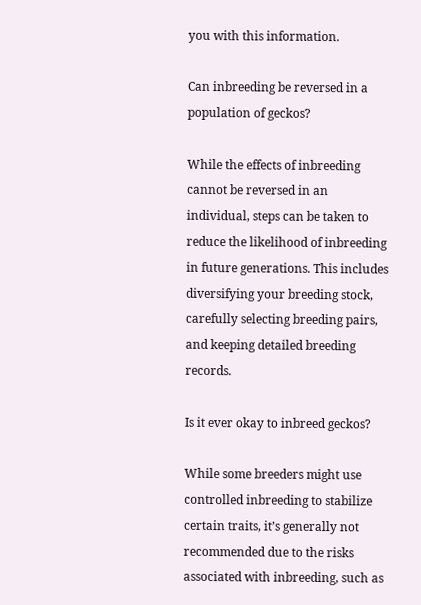you with this information.

Can inbreeding be reversed in a population of geckos?

While the effects of inbreeding cannot be reversed in an individual, steps can be taken to reduce the likelihood of inbreeding in future generations. This includes diversifying your breeding stock, carefully selecting breeding pairs, and keeping detailed breeding records.

Is it ever okay to inbreed geckos?

While some breeders might use controlled inbreeding to stabilize certain traits, it’s generally not recommended due to the risks associated with inbreeding, such as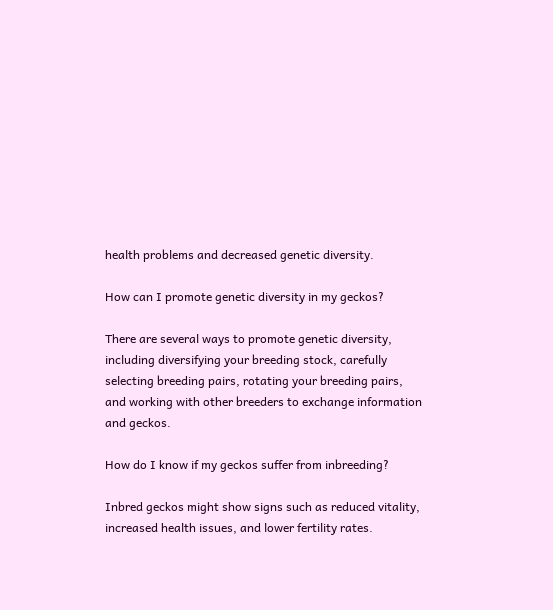health problems and decreased genetic diversity.

How can I promote genetic diversity in my geckos?

There are several ways to promote genetic diversity, including diversifying your breeding stock, carefully selecting breeding pairs, rotating your breeding pairs, and working with other breeders to exchange information and geckos.

How do I know if my geckos suffer from inbreeding?

Inbred geckos might show signs such as reduced vitality, increased health issues, and lower fertility rates.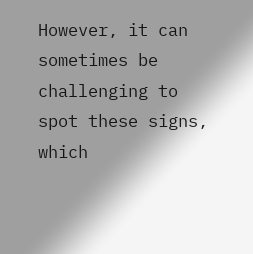However, it can sometimes be challenging to spot these signs, which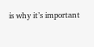is why it’s important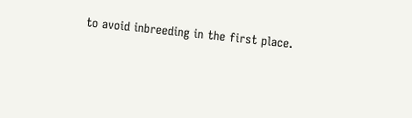to avoid inbreeding in the first place.